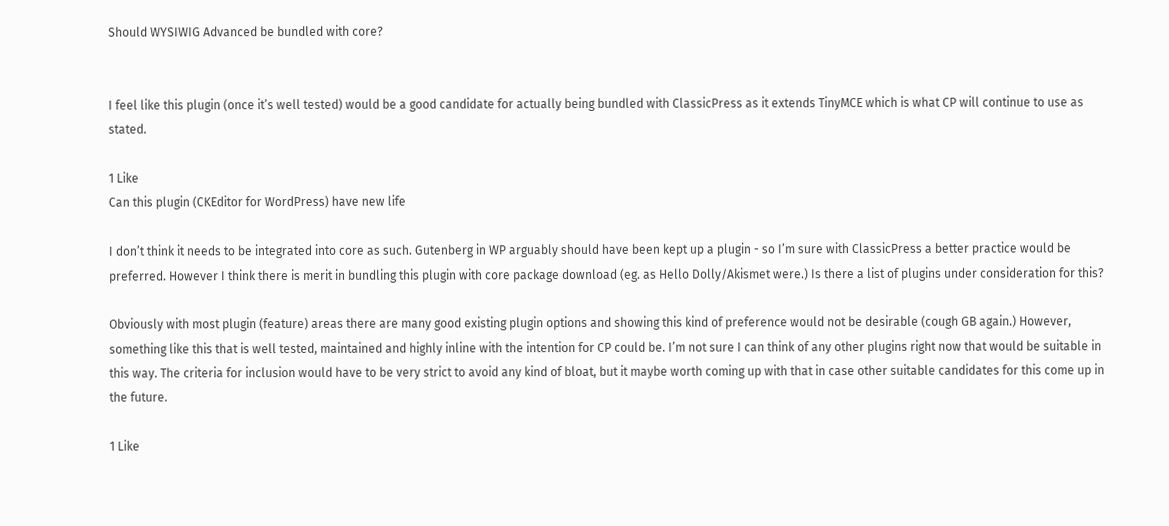Should WYSIWIG Advanced be bundled with core?


I feel like this plugin (once it’s well tested) would be a good candidate for actually being bundled with ClassicPress as it extends TinyMCE which is what CP will continue to use as stated.

1 Like
Can this plugin (CKEditor for WordPress) have new life

I don’t think it needs to be integrated into core as such. Gutenberg in WP arguably should have been kept up a plugin - so I’m sure with ClassicPress a better practice would be preferred. However I think there is merit in bundling this plugin with core package download (eg. as Hello Dolly/Akismet were.) Is there a list of plugins under consideration for this?

Obviously with most plugin (feature) areas there are many good existing plugin options and showing this kind of preference would not be desirable (cough GB again.) However, something like this that is well tested, maintained and highly inline with the intention for CP could be. I’m not sure I can think of any other plugins right now that would be suitable in this way. The criteria for inclusion would have to be very strict to avoid any kind of bloat, but it maybe worth coming up with that in case other suitable candidates for this come up in the future.

1 Like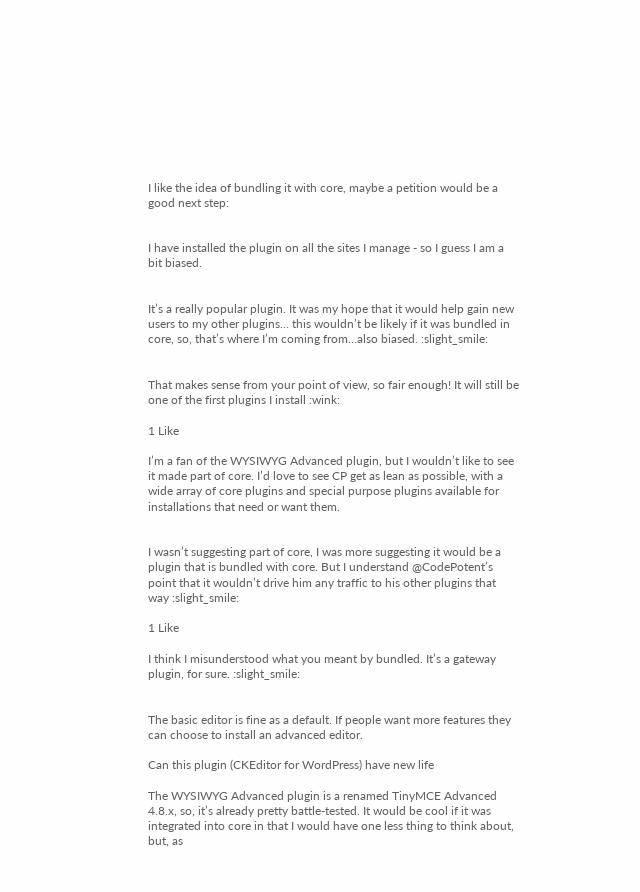I like the idea of bundling it with core, maybe a petition would be a good next step:


I have installed the plugin on all the sites I manage - so I guess I am a bit biased.


It’s a really popular plugin. It was my hope that it would help gain new users to my other plugins… this wouldn’t be likely if it was bundled in core, so, that’s where I’m coming from…also biased. :slight_smile:


That makes sense from your point of view, so fair enough! It will still be one of the first plugins I install :wink:

1 Like

I’m a fan of the WYSIWYG Advanced plugin, but I wouldn’t like to see it made part of core. I’d love to see CP get as lean as possible, with a wide array of core plugins and special purpose plugins available for installations that need or want them.


I wasn’t suggesting part of core, I was more suggesting it would be a plugin that is bundled with core. But I understand @CodePotent’s point that it wouldn’t drive him any traffic to his other plugins that way :slight_smile:

1 Like

I think I misunderstood what you meant by bundled. It’s a gateway plugin, for sure. :slight_smile:


The basic editor is fine as a default. If people want more features they can choose to install an advanced editor.

Can this plugin (CKEditor for WordPress) have new life

The WYSIWYG Advanced plugin is a renamed TinyMCE Advanced 4.8.x, so, it’s already pretty battle-tested. It would be cool if it was integrated into core in that I would have one less thing to think about, but, as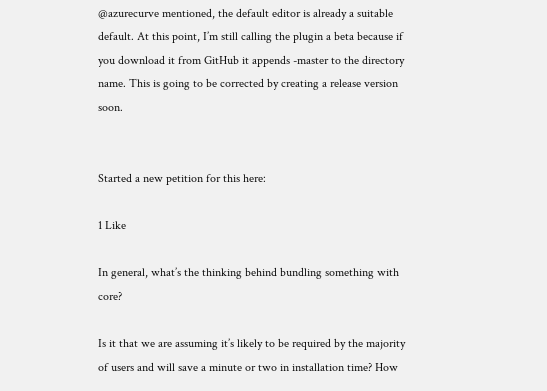@azurecurve mentioned, the default editor is already a suitable default. At this point, I’m still calling the plugin a beta because if you download it from GitHub it appends -master to the directory name. This is going to be corrected by creating a release version soon.


Started a new petition for this here:

1 Like

In general, what’s the thinking behind bundling something with core?

Is it that we are assuming it’s likely to be required by the majority of users and will save a minute or two in installation time? How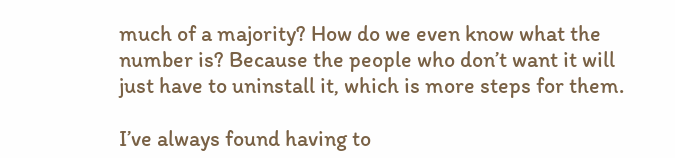much of a majority? How do we even know what the number is? Because the people who don’t want it will just have to uninstall it, which is more steps for them.

I’ve always found having to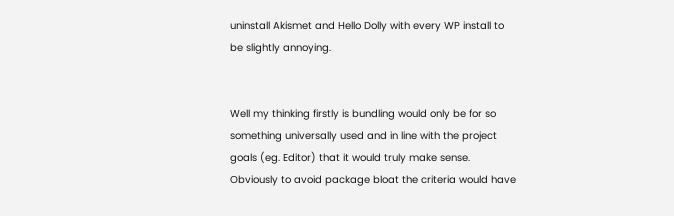uninstall Akismet and Hello Dolly with every WP install to be slightly annoying.


Well my thinking firstly is bundling would only be for so something universally used and in line with the project goals (eg. Editor) that it would truly make sense. Obviously to avoid package bloat the criteria would have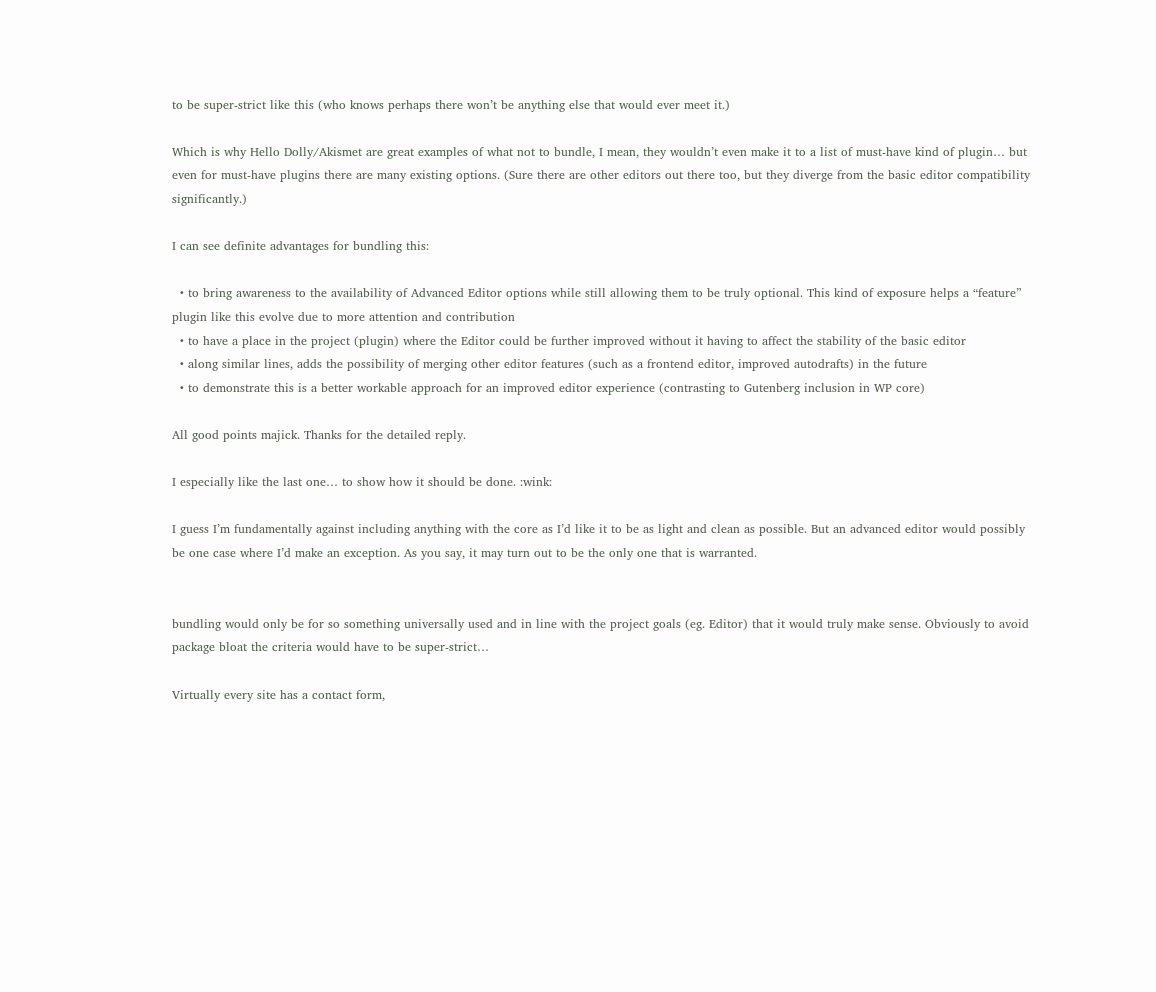to be super-strict like this (who knows perhaps there won’t be anything else that would ever meet it.)

Which is why Hello Dolly/Akismet are great examples of what not to bundle, I mean, they wouldn’t even make it to a list of must-have kind of plugin… but even for must-have plugins there are many existing options. (Sure there are other editors out there too, but they diverge from the basic editor compatibility significantly.)

I can see definite advantages for bundling this:

  • to bring awareness to the availability of Advanced Editor options while still allowing them to be truly optional. This kind of exposure helps a “feature” plugin like this evolve due to more attention and contribution
  • to have a place in the project (plugin) where the Editor could be further improved without it having to affect the stability of the basic editor
  • along similar lines, adds the possibility of merging other editor features (such as a frontend editor, improved autodrafts) in the future
  • to demonstrate this is a better workable approach for an improved editor experience (contrasting to Gutenberg inclusion in WP core)

All good points majick. Thanks for the detailed reply.

I especially like the last one… to show how it should be done. :wink:

I guess I’m fundamentally against including anything with the core as I’d like it to be as light and clean as possible. But an advanced editor would possibly be one case where I’d make an exception. As you say, it may turn out to be the only one that is warranted.


bundling would only be for so something universally used and in line with the project goals (eg. Editor) that it would truly make sense. Obviously to avoid package bloat the criteria would have to be super-strict…

Virtually every site has a contact form,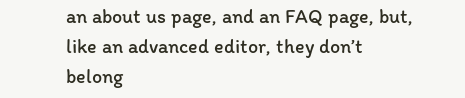an about us page, and an FAQ page, but, like an advanced editor, they don’t belong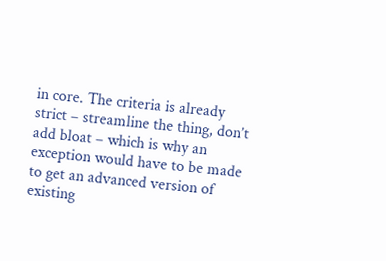in core. The criteria is already strict – streamline the thing, don’t add bloat – which is why an exception would have to be made to get an advanced version of existing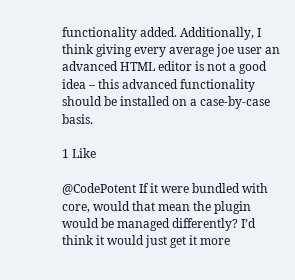functionality added. Additionally, I think giving every average joe user an advanced HTML editor is not a good idea – this advanced functionality should be installed on a case-by-case basis.

1 Like

@CodePotent If it were bundled with core, would that mean the plugin would be managed differently? I’d think it would just get it more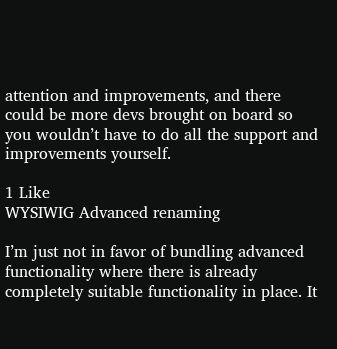attention and improvements, and there could be more devs brought on board so you wouldn’t have to do all the support and improvements yourself.

1 Like
WYSIWIG Advanced renaming

I’m just not in favor of bundling advanced functionality where there is already completely suitable functionality in place. It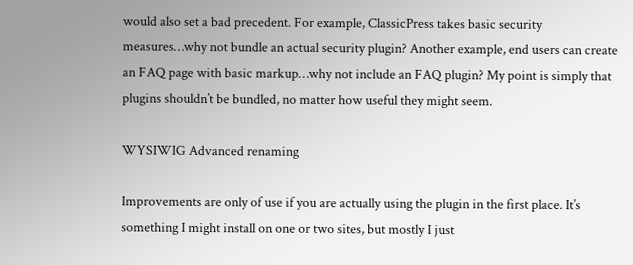would also set a bad precedent. For example, ClassicPress takes basic security measures…why not bundle an actual security plugin? Another example, end users can create an FAQ page with basic markup…why not include an FAQ plugin? My point is simply that plugins shouldn’t be bundled, no matter how useful they might seem.

WYSIWIG Advanced renaming

Improvements are only of use if you are actually using the plugin in the first place. It’s something I might install on one or two sites, but mostly I just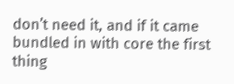don’t need it, and if it came bundled in with core the first thing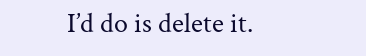I’d do is delete it.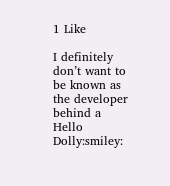1 Like

I definitely don’t want to be known as the developer behind a Hello Dolly:smiley: